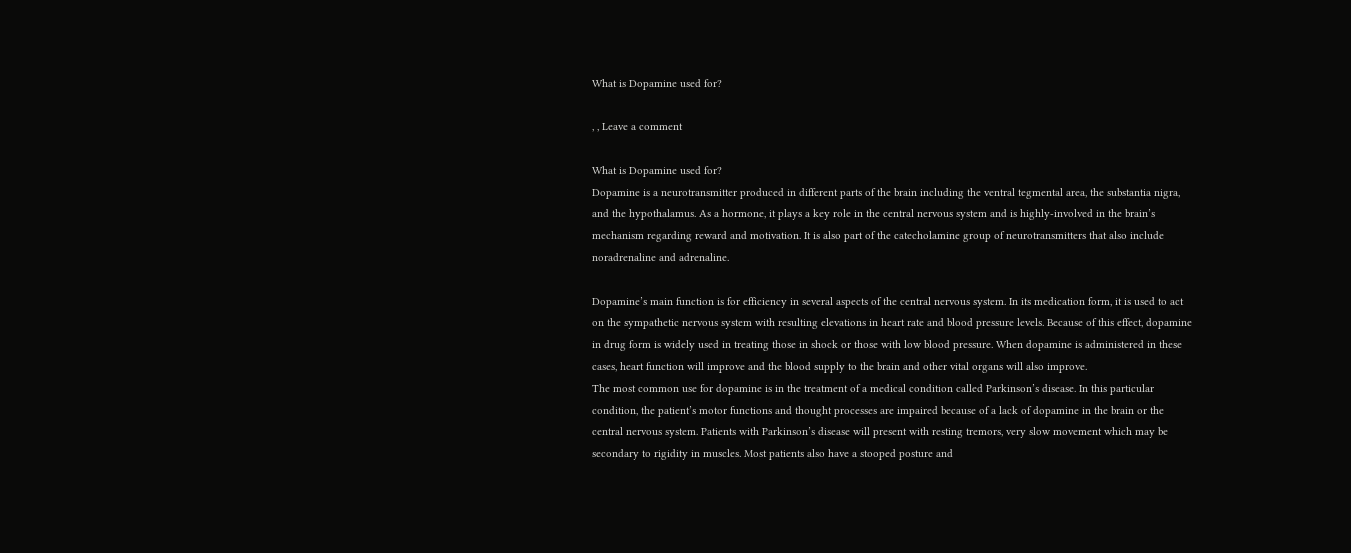What is Dopamine used for?

, , Leave a comment

What is Dopamine used for?
Dopamine is a neurotransmitter produced in different parts of the brain including the ventral tegmental area, the substantia nigra, and the hypothalamus. As a hormone, it plays a key role in the central nervous system and is highly-involved in the brain’s mechanism regarding reward and motivation. It is also part of the catecholamine group of neurotransmitters that also include noradrenaline and adrenaline.

Dopamine’s main function is for efficiency in several aspects of the central nervous system. In its medication form, it is used to act on the sympathetic nervous system with resulting elevations in heart rate and blood pressure levels. Because of this effect, dopamine in drug form is widely used in treating those in shock or those with low blood pressure. When dopamine is administered in these cases, heart function will improve and the blood supply to the brain and other vital organs will also improve.
The most common use for dopamine is in the treatment of a medical condition called Parkinson’s disease. In this particular condition, the patient’s motor functions and thought processes are impaired because of a lack of dopamine in the brain or the central nervous system. Patients with Parkinson’s disease will present with resting tremors, very slow movement which may be secondary to rigidity in muscles. Most patients also have a stooped posture and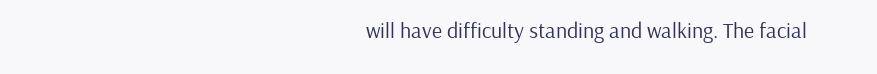will have difficulty standing and walking. The facial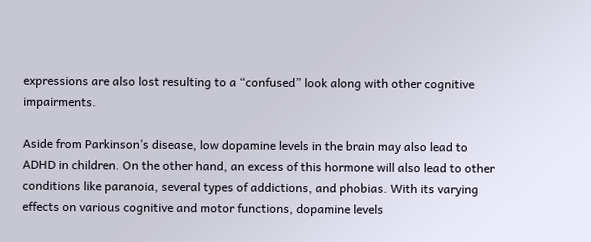expressions are also lost resulting to a “confused” look along with other cognitive impairments.

Aside from Parkinson’s disease, low dopamine levels in the brain may also lead to ADHD in children. On the other hand, an excess of this hormone will also lead to other conditions like paranoia, several types of addictions, and phobias. With its varying effects on various cognitive and motor functions, dopamine levels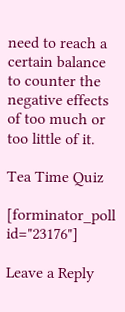need to reach a certain balance to counter the negative effects of too much or too little of it.

Tea Time Quiz

[forminator_poll id="23176"]

Leave a Reply